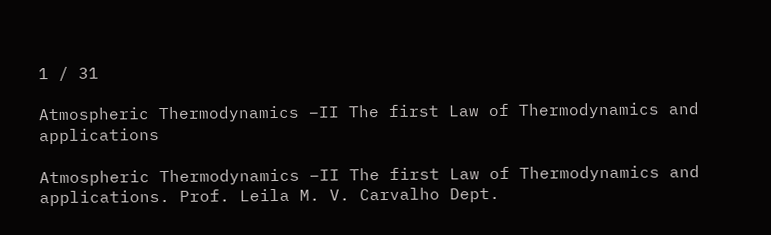1 / 31

Atmospheric Thermodynamics –II The first Law of Thermodynamics and applications

Atmospheric Thermodynamics –II The first Law of Thermodynamics and applications. Prof. Leila M. V. Carvalho Dept.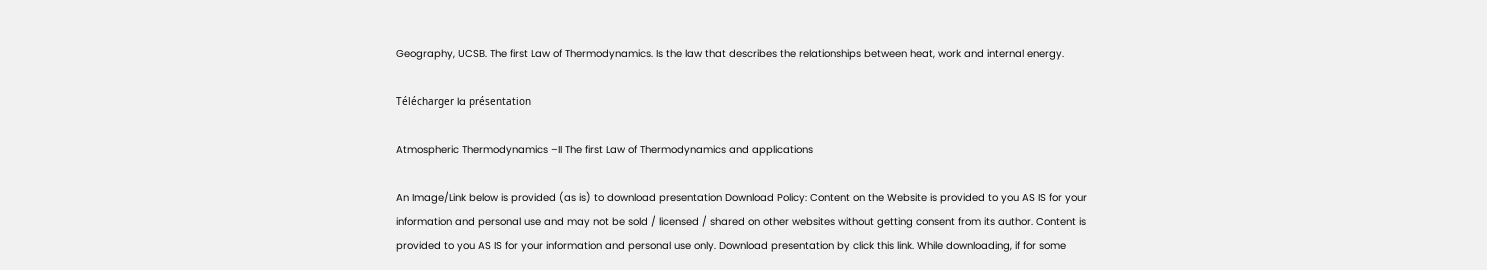Geography, UCSB. The first Law of Thermodynamics. Is the law that describes the relationships between heat, work and internal energy.

Télécharger la présentation

Atmospheric Thermodynamics –II The first Law of Thermodynamics and applications

An Image/Link below is provided (as is) to download presentation Download Policy: Content on the Website is provided to you AS IS for your information and personal use and may not be sold / licensed / shared on other websites without getting consent from its author. Content is provided to you AS IS for your information and personal use only. Download presentation by click this link. While downloading, if for some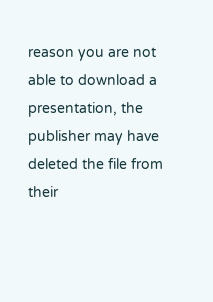reason you are not able to download a presentation, the publisher may have deleted the file from their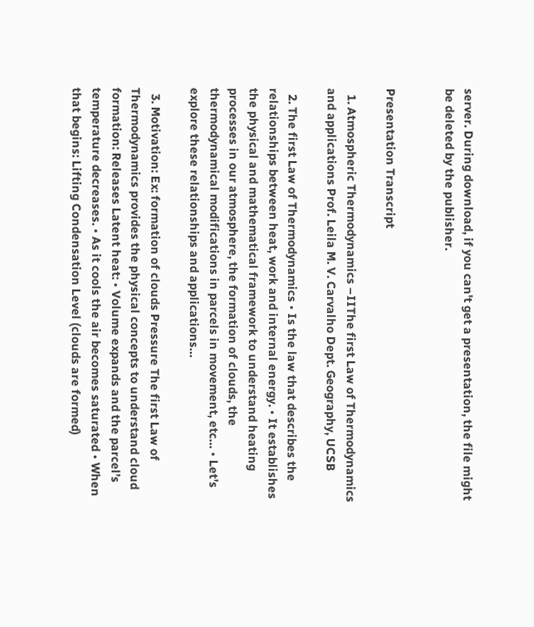server. During download, if you can't get a presentation, the file might be deleted by the publisher.


Presentation Transcript

  1. Atmospheric Thermodynamics –IIThe first Law of Thermodynamics and applications Prof. Leila M. V. Carvalho Dept. Geography, UCSB

  2. The first Law of Thermodynamics • Is the law that describes the relationships between heat, work and internal energy. • It establishes the physical and mathematical framework to understand heating processes in our atmosphere, the formation of clouds, the thermodynamical modifications in parcels in movement, etc… • Let’s explore these relationships and applications…

  3. Motivation: Ex: formation of clouds Pressure The first Law of Thermodynamics provides the physical concepts to understand cloud formation: Releases Latent heat: • Volume expands and the parcel’s temperature decreases. • As it cools the air becomes saturated • When that begins: Lifting Condensation Level (clouds are formed)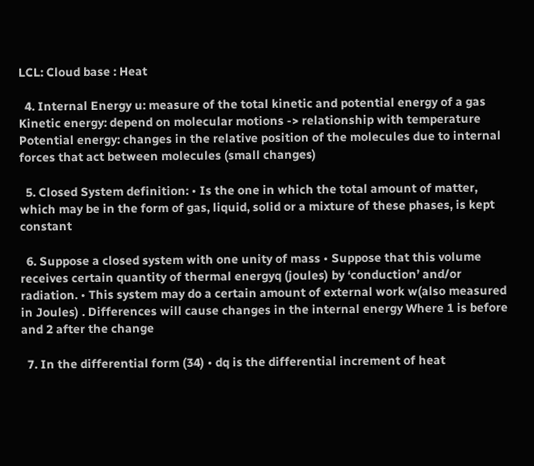LCL: Cloud base : Heat

  4. Internal Energy u: measure of the total kinetic and potential energy of a gas Kinetic energy: depend on molecular motions -> relationship with temperature Potential energy: changes in the relative position of the molecules due to internal forces that act between molecules (small changes)

  5. Closed System definition: • Is the one in which the total amount of matter, which may be in the form of gas, liquid, solid or a mixture of these phases, is kept constant

  6. Suppose a closed system with one unity of mass • Suppose that this volume receives certain quantity of thermal energyq (joules) by ‘conduction’ and/or radiation. • This system may do a certain amount of external work w(also measured in Joules) . Differences will cause changes in the internal energy Where 1 is before and 2 after the change

  7. In the differential form (34) • dq is the differential increment of heat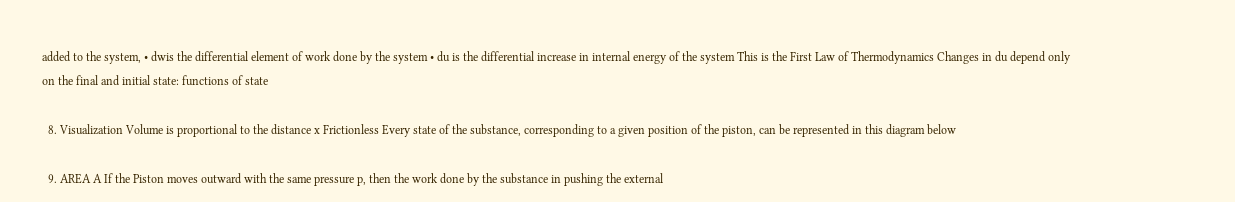added to the system, • dwis the differential element of work done by the system • du is the differential increase in internal energy of the system This is the First Law of Thermodynamics Changes in du depend only on the final and initial state: functions of state

  8. Visualization Volume is proportional to the distance x Frictionless Every state of the substance, corresponding to a given position of the piston, can be represented in this diagram below

  9. AREA A If the Piston moves outward with the same pressure p, then the work done by the substance in pushing the external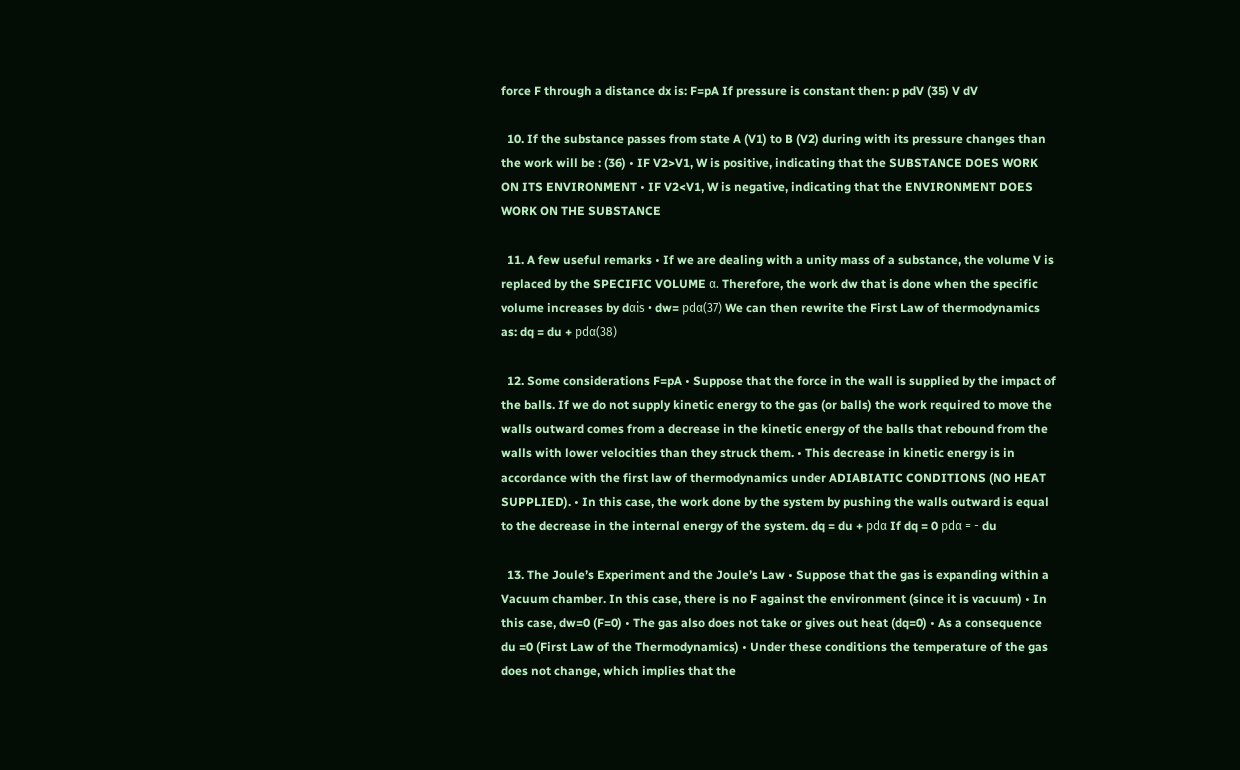force F through a distance dx is: F=pA If pressure is constant then: p pdV (35) V dV

  10. If the substance passes from state A (V1) to B (V2) during with its pressure changes than the work will be : (36) • IF V2>V1, W is positive, indicating that the SUBSTANCE DOES WORK ON ITS ENVIRONMENT • IF V2<V1, W is negative, indicating that the ENVIRONMENT DOES WORK ON THE SUBSTANCE

  11. A few useful remarks • If we are dealing with a unity mass of a substance, the volume V is replaced by the SPECIFIC VOLUME α. Therefore, the work dw that is done when the specific volume increases by dαis • dw= pdα(37) We can then rewrite the First Law of thermodynamics as: dq = du + pdα(38)

  12. Some considerations F=pA • Suppose that the force in the wall is supplied by the impact of the balls. If we do not supply kinetic energy to the gas (or balls) the work required to move the walls outward comes from a decrease in the kinetic energy of the balls that rebound from the walls with lower velocities than they struck them. • This decrease in kinetic energy is in accordance with the first law of thermodynamics under ADIABIATIC CONDITIONS (NO HEAT SUPPLIED). • In this case, the work done by the system by pushing the walls outward is equal to the decrease in the internal energy of the system. dq = du + pdα If dq = 0 pdα = - du

  13. The Joule’s Experiment and the Joule’s Law • Suppose that the gas is expanding within a Vacuum chamber. In this case, there is no F against the environment (since it is vacuum) • In this case, dw=0 (F=0) • The gas also does not take or gives out heat (dq=0) • As a consequence du =0 (First Law of the Thermodynamics) • Under these conditions the temperature of the gas does not change, which implies that the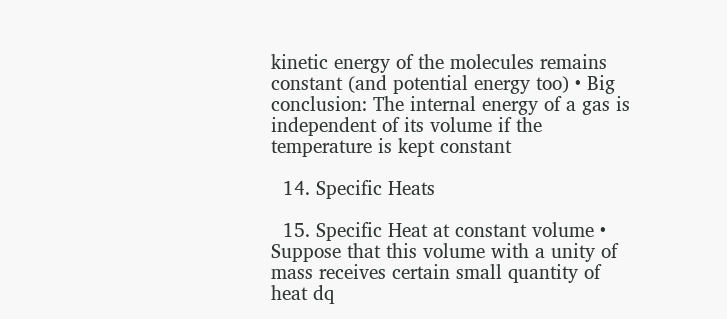kinetic energy of the molecules remains constant (and potential energy too) • Big conclusion: The internal energy of a gas is independent of its volume if the temperature is kept constant

  14. Specific Heats

  15. Specific Heat at constant volume • Suppose that this volume with a unity of mass receives certain small quantity of heat dq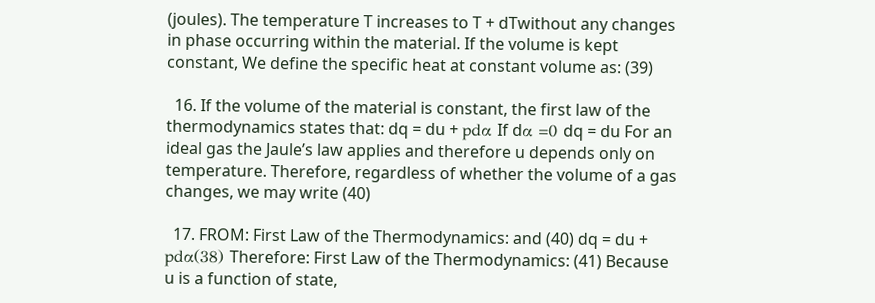(joules). The temperature T increases to T + dTwithout any changes in phase occurring within the material. If the volume is kept constant, We define the specific heat at constant volume as: (39)

  16. If the volume of the material is constant, the first law of the thermodynamics states that: dq = du + pdα If dα =0 dq = du For an ideal gas the Jaule’s law applies and therefore u depends only on temperature. Therefore, regardless of whether the volume of a gas changes, we may write (40)

  17. FROM: First Law of the Thermodynamics: and (40) dq = du + pdα(38) Therefore: First Law of the Thermodynamics: (41) Because u is a function of state,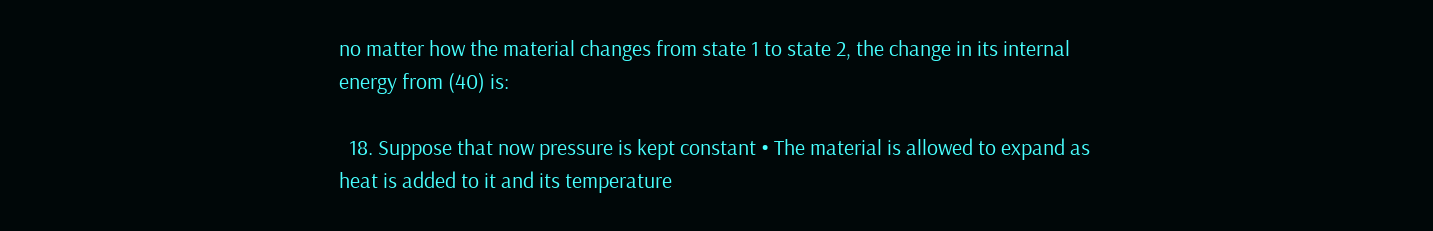no matter how the material changes from state 1 to state 2, the change in its internal energy from (40) is:

  18. Suppose that now pressure is kept constant • The material is allowed to expand as heat is added to it and its temperature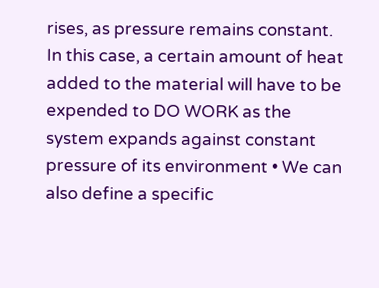rises, as pressure remains constant. In this case, a certain amount of heat added to the material will have to be expended to DO WORK as the system expands against constant pressure of its environment • We can also define a specific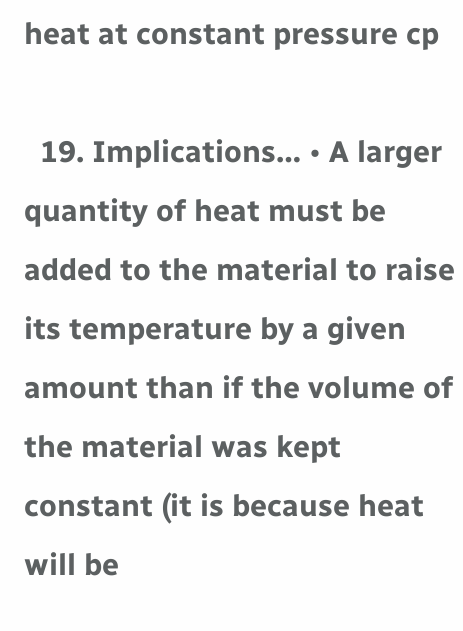heat at constant pressure cp

  19. Implications… • A larger quantity of heat must be added to the material to raise its temperature by a given amount than if the volume of the material was kept constant (it is because heat will be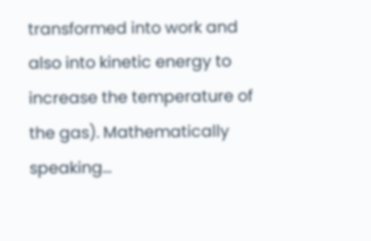transformed into work and also into kinetic energy to increase the temperature of the gas). Mathematically speaking…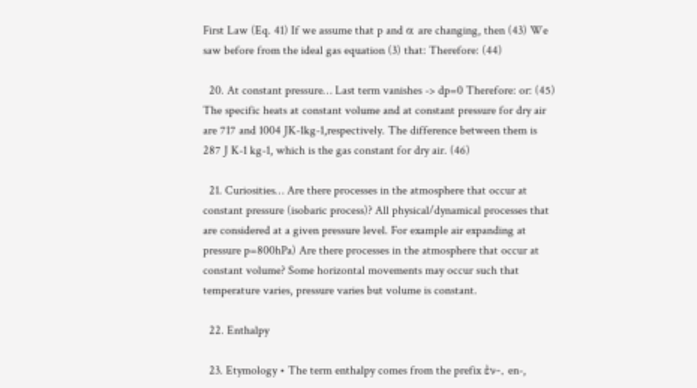First Law (Eq. 41) If we assume that p and α are changing, then (43) We saw before from the ideal gas equation (3) that: Therefore: (44)

  20. At constant pressure… Last term vanishes -> dp=0 Therefore: or: (45) The specific heats at constant volume and at constant pressure for dry air are 717 and 1004 JK-1kg-1,respectively. The difference between them is 287 J K-1 kg-1, which is the gas constant for dry air. (46)

  21. Curiosities… Are there processes in the atmosphere that occur at constant pressure (isobaric process)? All physical/dynamical processes that are considered at a given pressure level. For example air expanding at pressure p=800hPa) Are there processes in the atmosphere that occur at constant volume? Some horizontal movements may occur such that temperature varies, pressure varies but volume is constant.

  22. Enthalpy

  23. Etymology • The term enthalpy comes from the prefix ἐν-, en-,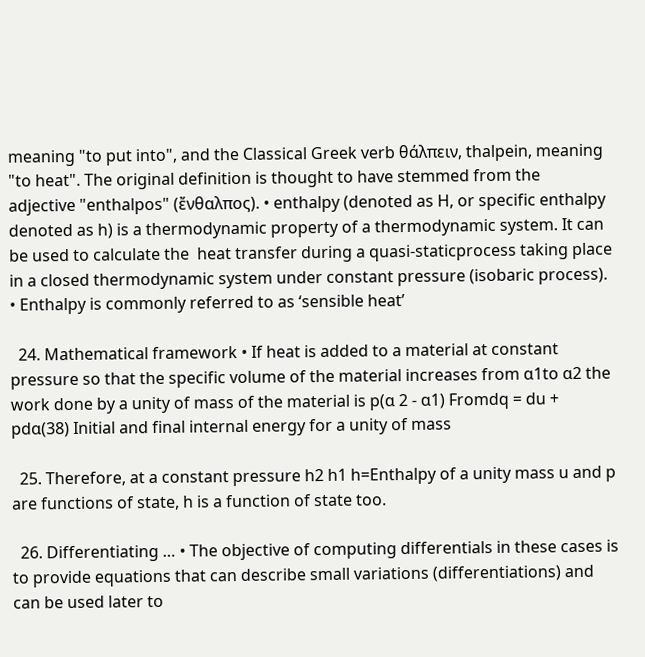meaning "to put into", and the Classical Greek verb θάλπειν, thalpein, meaning "to heat". The original definition is thought to have stemmed from the  adjective "enthalpos" (ἔνθαλπος). • enthalpy (denoted as H, or specific enthalpy denoted as h) is a thermodynamic property of a thermodynamic system. It can be used to calculate the  heat transfer during a quasi-staticprocess taking place in a closed thermodynamic system under constant pressure (isobaric process). • Enthalpy is commonly referred to as ‘sensible heat’

  24. Mathematical framework • If heat is added to a material at constant pressure so that the specific volume of the material increases from α1to α2 the work done by a unity of mass of the material is p(α 2 - α1) Fromdq = du + pdα(38) Initial and final internal energy for a unity of mass

  25. Therefore, at a constant pressure h2 h1 h=Enthalpy of a unity mass u and p are functions of state, h is a function of state too.

  26. Differentiating … • The objective of computing differentials in these cases is to provide equations that can describe small variations (differentiations) and can be used later to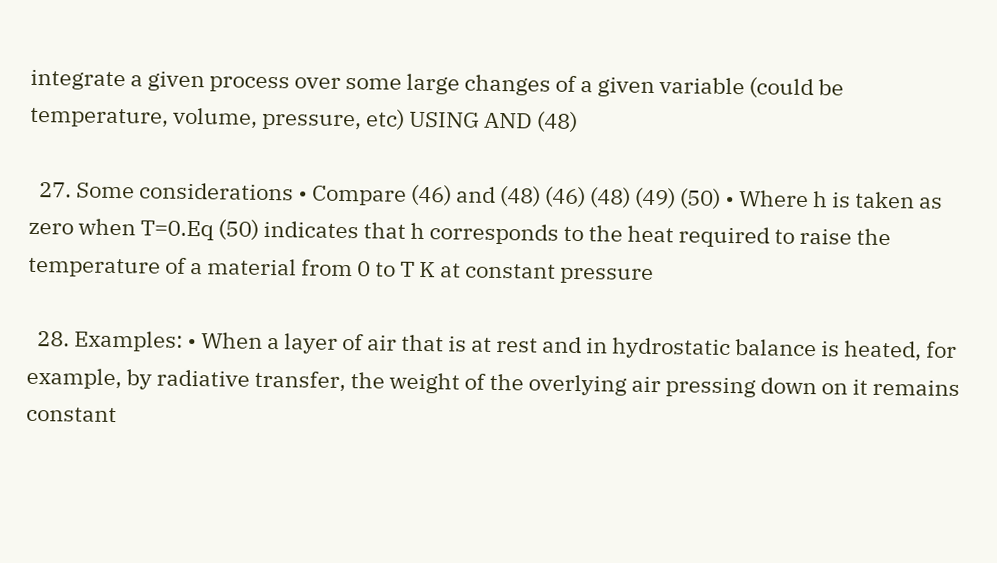integrate a given process over some large changes of a given variable (could be temperature, volume, pressure, etc) USING AND (48)

  27. Some considerations • Compare (46) and (48) (46) (48) (49) (50) • Where h is taken as zero when T=0.Eq (50) indicates that h corresponds to the heat required to raise the temperature of a material from 0 to T K at constant pressure

  28. Examples: • When a layer of air that is at rest and in hydrostatic balance is heated, for example, by radiative transfer, the weight of the overlying air pressing down on it remains constant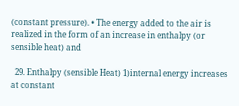(constant pressure). • The energy added to the air is realized in the form of an increase in enthalpy (or sensible heat) and

  29. Enthalpy (sensible Heat) 1)internal energy increases at constant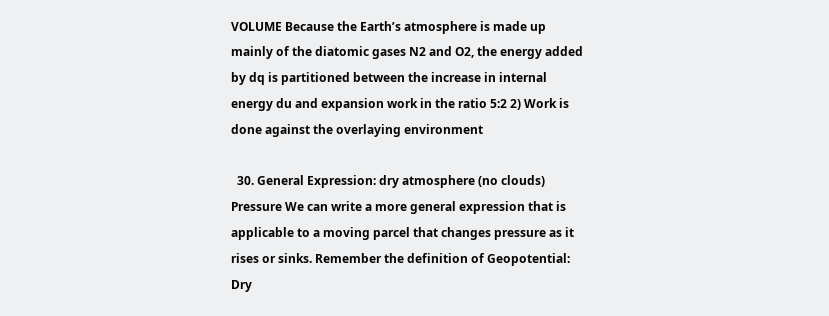VOLUME Because the Earth’s atmosphere is made up mainly of the diatomic gases N2 and O2, the energy added by dq is partitioned between the increase in internal energy du and expansion work in the ratio 5:2 2) Work is done against the overlaying environment

  30. General Expression: dry atmosphere (no clouds) Pressure We can write a more general expression that is applicable to a moving parcel that changes pressure as it rises or sinks. Remember the definition of Geopotential: Dry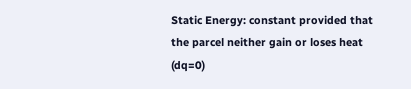Static Energy: constant provided that the parcel neither gain or loses heat (dq=0)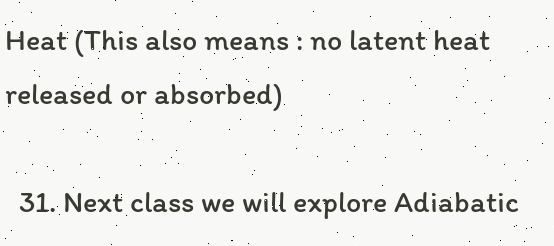Heat (This also means : no latent heat released or absorbed)

  31. Next class we will explore Adiabatic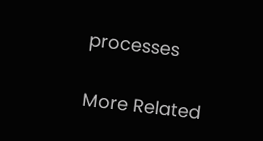processes

More Related